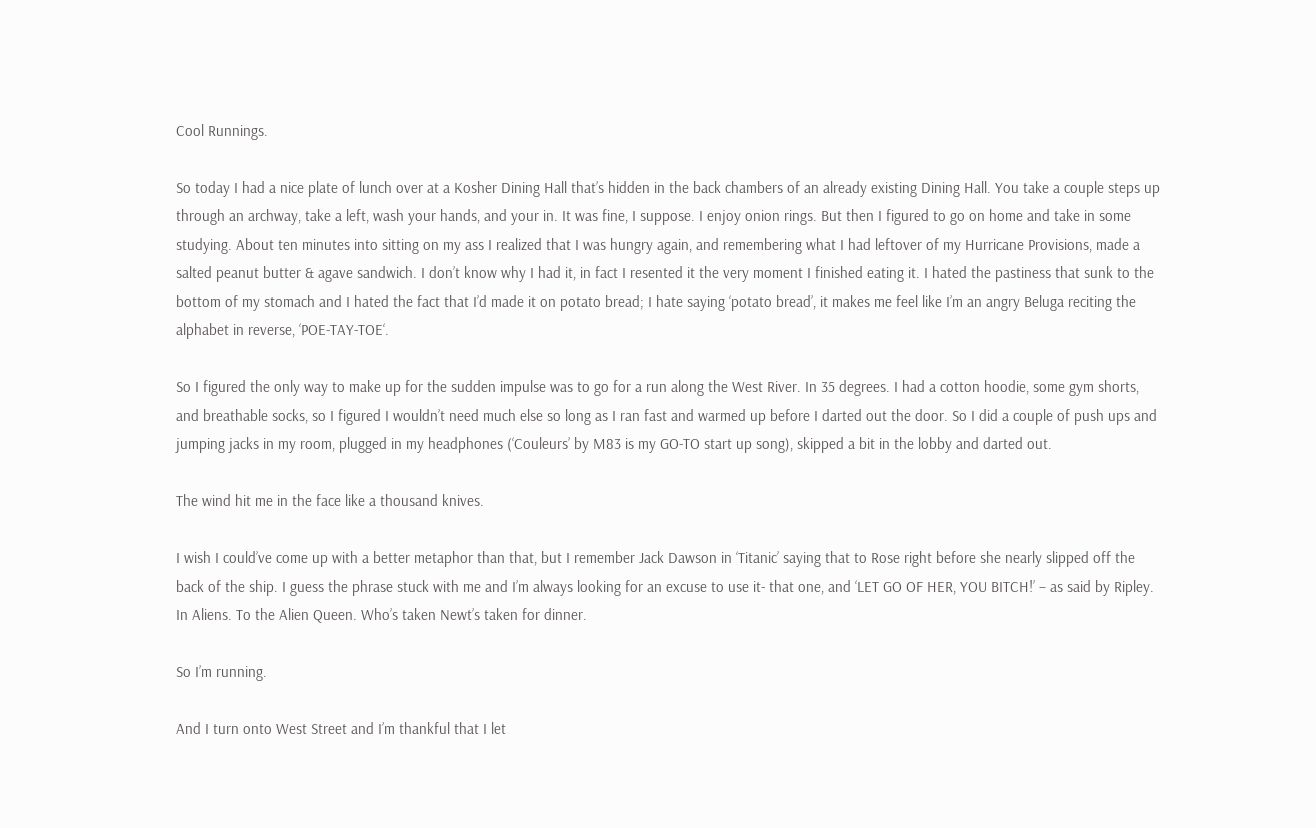Cool Runnings.

So today I had a nice plate of lunch over at a Kosher Dining Hall that’s hidden in the back chambers of an already existing Dining Hall. You take a couple steps up through an archway, take a left, wash your hands, and your in. It was fine, I suppose. I enjoy onion rings. But then I figured to go on home and take in some studying. About ten minutes into sitting on my ass I realized that I was hungry again, and remembering what I had leftover of my Hurricane Provisions, made a salted peanut butter & agave sandwich. I don’t know why I had it, in fact I resented it the very moment I finished eating it. I hated the pastiness that sunk to the bottom of my stomach and I hated the fact that I’d made it on potato bread; I hate saying ‘potato bread’, it makes me feel like I’m an angry Beluga reciting the alphabet in reverse, ‘POE-TAY-TOE‘.

So I figured the only way to make up for the sudden impulse was to go for a run along the West River. In 35 degrees. I had a cotton hoodie, some gym shorts, and breathable socks, so I figured I wouldn’t need much else so long as I ran fast and warmed up before I darted out the door. So I did a couple of push ups and jumping jacks in my room, plugged in my headphones (‘Couleurs’ by M83 is my GO-TO start up song), skipped a bit in the lobby and darted out.

The wind hit me in the face like a thousand knives.

I wish I could’ve come up with a better metaphor than that, but I remember Jack Dawson in ‘Titanic’ saying that to Rose right before she nearly slipped off the back of the ship. I guess the phrase stuck with me and I’m always looking for an excuse to use it- that one, and ‘LET GO OF HER, YOU BITCH!’ – as said by Ripley. In Aliens. To the Alien Queen. Who’s taken Newt’s taken for dinner.

So I’m running.

And I turn onto West Street and I’m thankful that I let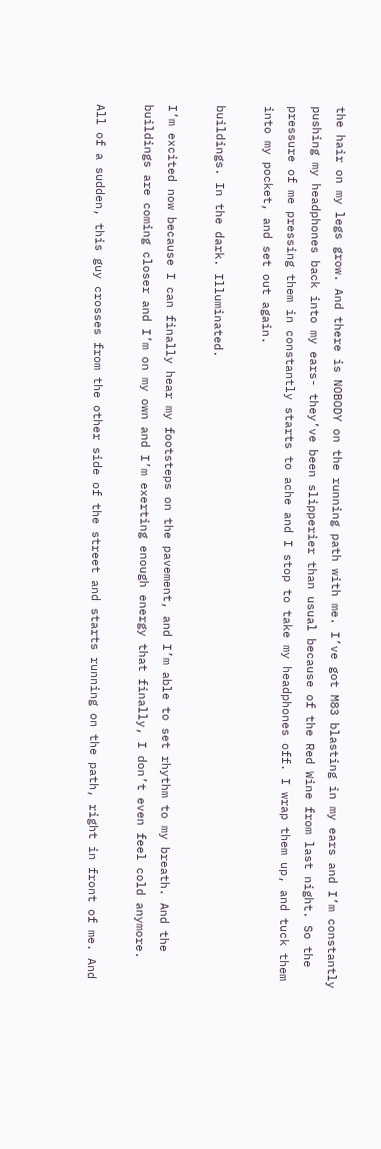the hair on my legs grow. And there is NOBODY on the running path with me. I’ve got M83 blasting in my ears and I’m constantly pushing my headphones back into my ears- they’ve been slipperier than usual because of the Red Wine from last night. So the pressure of me pressing them in constantly starts to ache and I stop to take my headphones off. I wrap them up, and tuck them into my pocket, and set out again.

buildings. In the dark. Illuminated.

I’m excited now because I can finally hear my footsteps on the pavement, and I’m able to set rhythm to my breath. And the buildings are coming closer and I’m on my own and I’m exerting enough energy that finally, I don’t even feel cold anymore.

All of a sudden, this guy crosses from the other side of the street and starts running on the path, right in front of me. And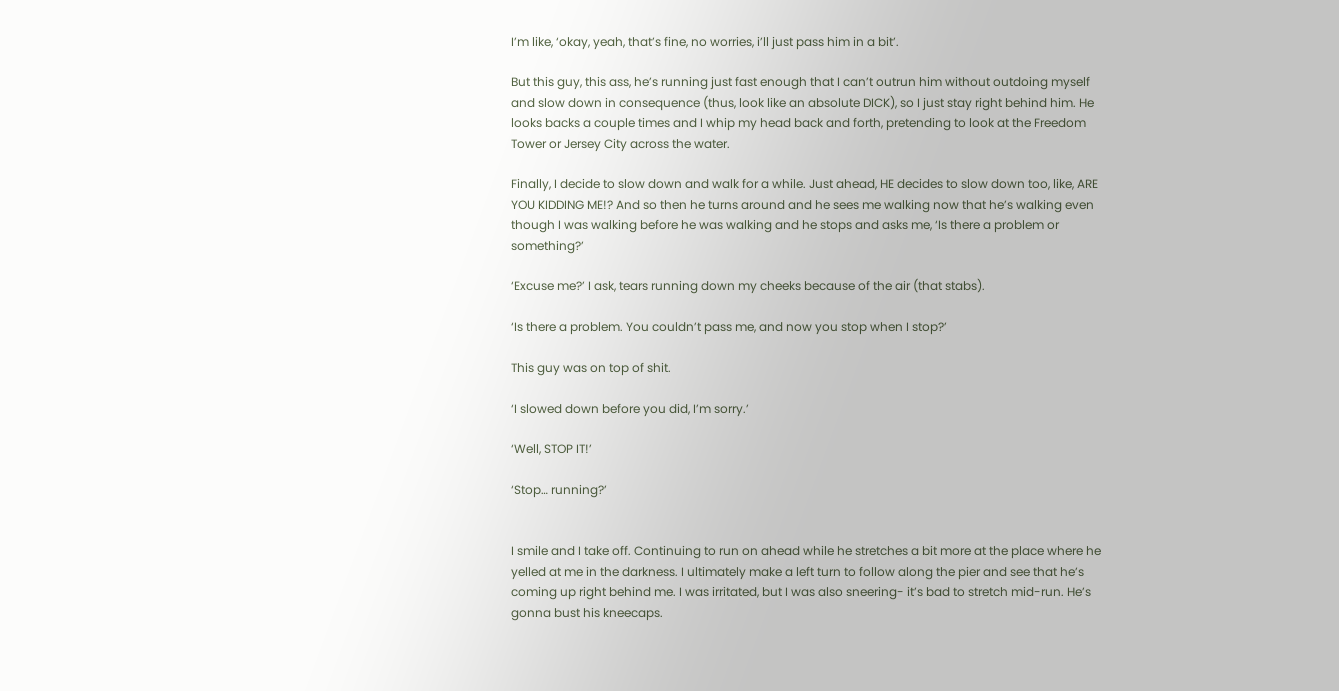I’m like, ‘okay, yeah, that’s fine, no worries, i’ll just pass him in a bit’.

But this guy, this ass, he’s running just fast enough that I can’t outrun him without outdoing myself and slow down in consequence (thus, look like an absolute DICK), so I just stay right behind him. He looks backs a couple times and I whip my head back and forth, pretending to look at the Freedom Tower or Jersey City across the water.

Finally, I decide to slow down and walk for a while. Just ahead, HE decides to slow down too, like, ARE YOU KIDDING ME!? And so then he turns around and he sees me walking now that he’s walking even though I was walking before he was walking and he stops and asks me, ‘Is there a problem or something?’

‘Excuse me?’ I ask, tears running down my cheeks because of the air (that stabs).

‘Is there a problem. You couldn’t pass me, and now you stop when I stop?’

This guy was on top of shit.

‘I slowed down before you did, I’m sorry.’

‘Well, STOP IT!’

‘Stop… running?’


I smile and I take off. Continuing to run on ahead while he stretches a bit more at the place where he yelled at me in the darkness. I ultimately make a left turn to follow along the pier and see that he’s coming up right behind me. I was irritated, but I was also sneering- it’s bad to stretch mid-run. He’s gonna bust his kneecaps.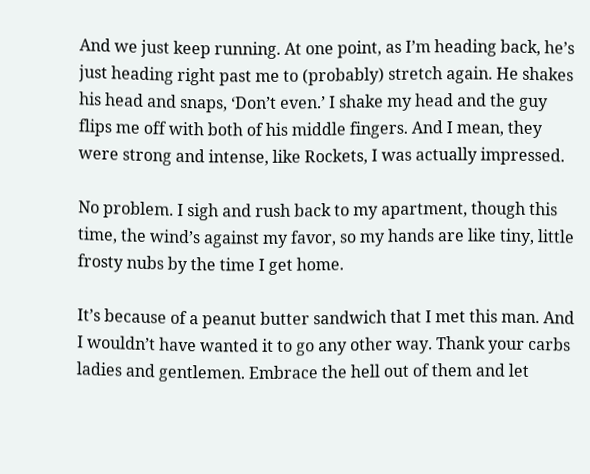And we just keep running. At one point, as I’m heading back, he’s just heading right past me to (probably) stretch again. He shakes his head and snaps, ‘Don’t even.’ I shake my head and the guy flips me off with both of his middle fingers. And I mean, they were strong and intense, like Rockets, I was actually impressed.

No problem. I sigh and rush back to my apartment, though this time, the wind’s against my favor, so my hands are like tiny, little frosty nubs by the time I get home.

It’s because of a peanut butter sandwich that I met this man. And I wouldn’t have wanted it to go any other way. Thank your carbs ladies and gentlemen. Embrace the hell out of them and let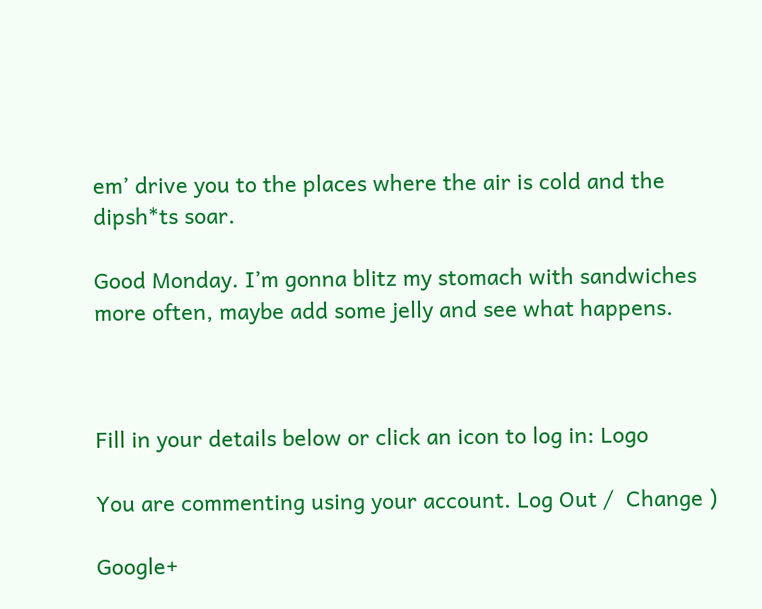em’ drive you to the places where the air is cold and the dipsh*ts soar.

Good Monday. I’m gonna blitz my stomach with sandwiches more often, maybe add some jelly and see what happens.



Fill in your details below or click an icon to log in: Logo

You are commenting using your account. Log Out /  Change )

Google+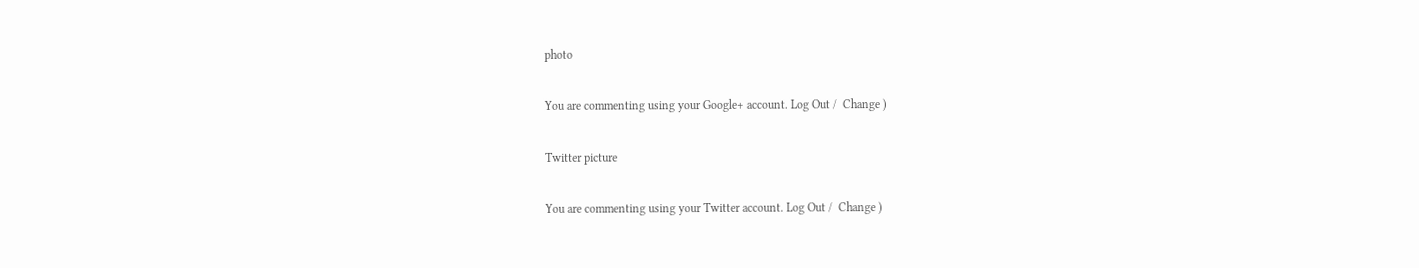photo

You are commenting using your Google+ account. Log Out /  Change )

Twitter picture

You are commenting using your Twitter account. Log Out /  Change )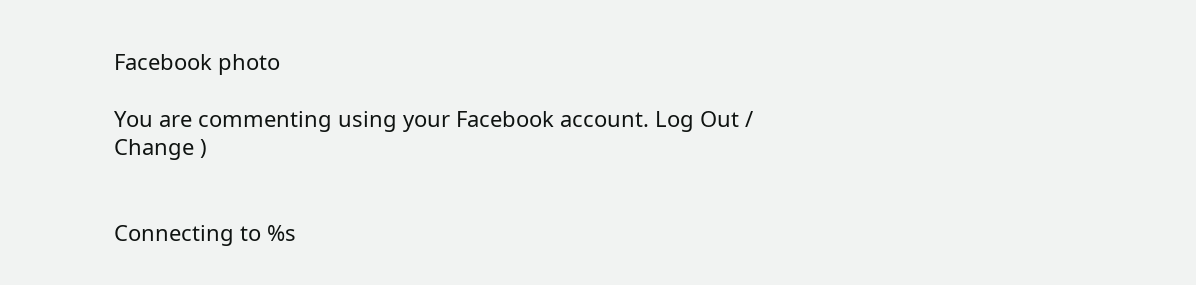Facebook photo

You are commenting using your Facebook account. Log Out /  Change )


Connecting to %s